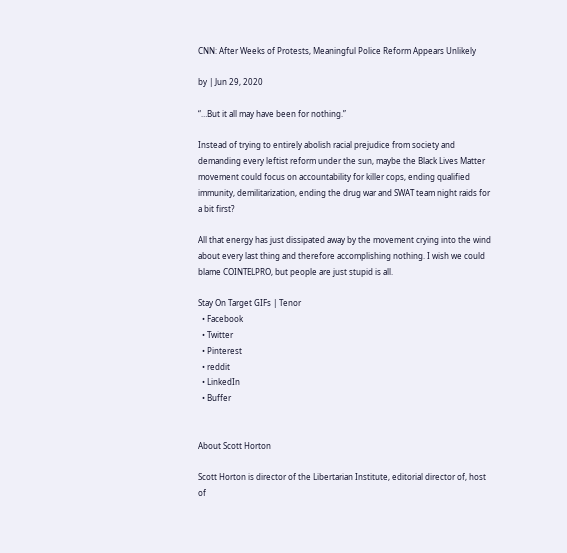CNN: After Weeks of Protests, Meaningful Police Reform Appears Unlikely

by | Jun 29, 2020

“…But it all may have been for nothing.”

Instead of trying to entirely abolish racial prejudice from society and demanding every leftist reform under the sun, maybe the Black Lives Matter movement could focus on accountability for killer cops, ending qualified immunity, demilitarization, ending the drug war and SWAT team night raids for a bit first?

All that energy has just dissipated away by the movement crying into the wind about every last thing and therefore accomplishing nothing. I wish we could blame COINTELPRO, but people are just stupid is all.

Stay On Target GIFs | Tenor
  • Facebook
  • Twitter
  • Pinterest
  • reddit
  • LinkedIn
  • Buffer


About Scott Horton

Scott Horton is director of the Libertarian Institute, editorial director of, host of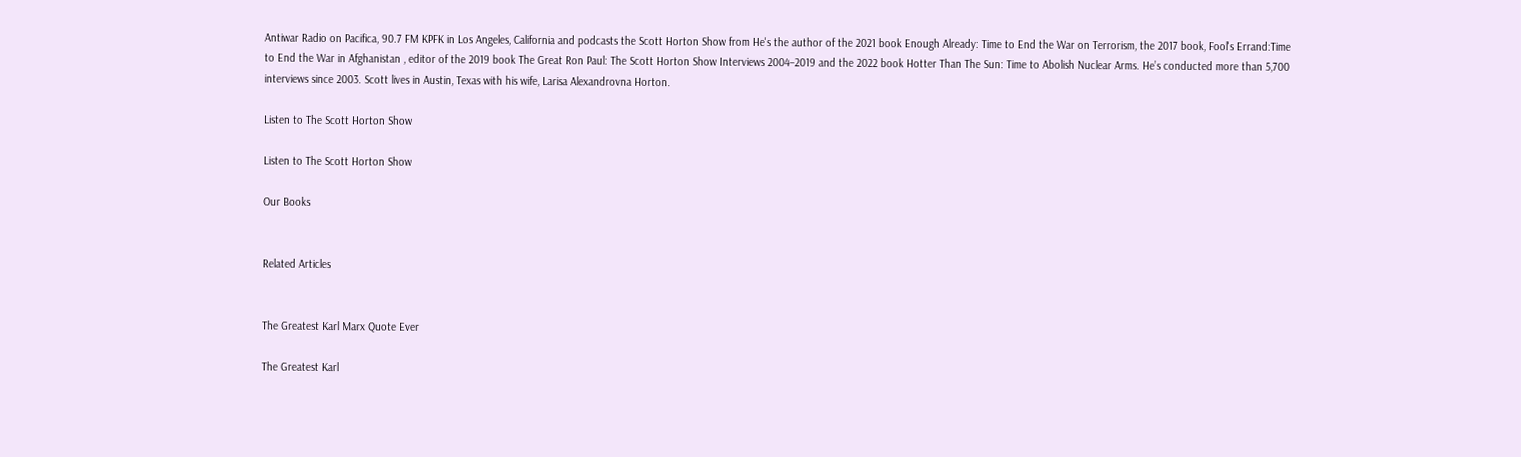Antiwar Radio on Pacifica, 90.7 FM KPFK in Los Angeles, California and podcasts the Scott Horton Show from He's the author of the 2021 book Enough Already: Time to End the War on Terrorism, the 2017 book, Fool's Errand:Time to End the War in Afghanistan , editor of the 2019 book The Great Ron Paul: The Scott Horton Show Interviews 2004–2019 and the 2022 book Hotter Than The Sun: Time to Abolish Nuclear Arms. He’s conducted more than 5,700 interviews since 2003. Scott lives in Austin, Texas with his wife, Larisa Alexandrovna Horton.

Listen to The Scott Horton Show

Listen to The Scott Horton Show

Our Books


Related Articles


The Greatest Karl Marx Quote Ever

The Greatest Karl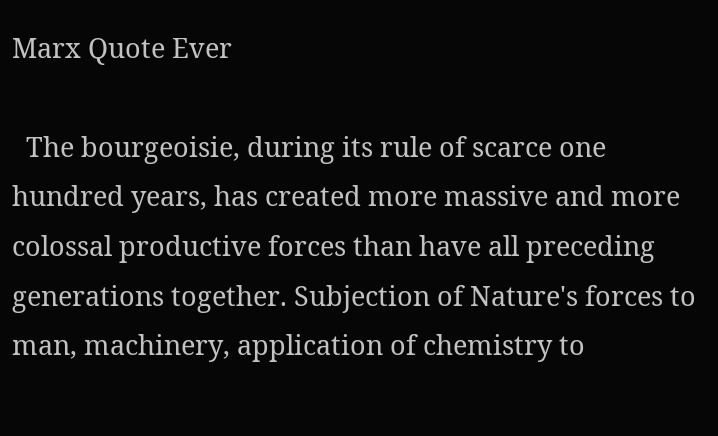Marx Quote Ever

  The bourgeoisie, during its rule of scarce one hundred years, has created more massive and more colossal productive forces than have all preceding generations together. Subjection of Nature's forces to man, machinery, application of chemistry to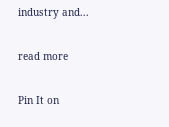industry and...

read more

Pin It on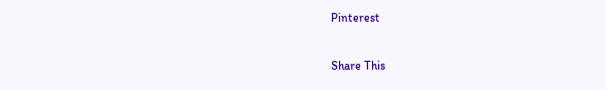Pinterest

Share This